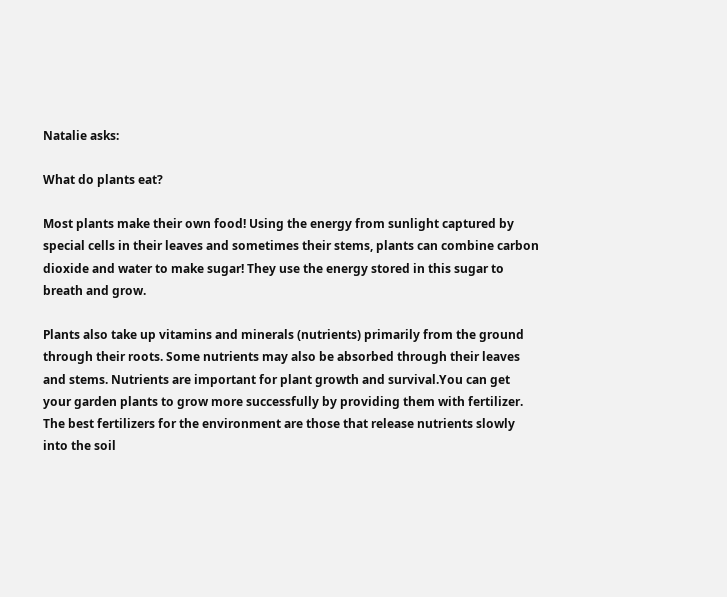Natalie asks:

What do plants eat?

Most plants make their own food! Using the energy from sunlight captured by special cells in their leaves and sometimes their stems, plants can combine carbon dioxide and water to make sugar! They use the energy stored in this sugar to breath and grow.

Plants also take up vitamins and minerals (nutrients) primarily from the ground through their roots. Some nutrients may also be absorbed through their leaves and stems. Nutrients are important for plant growth and survival.You can get your garden plants to grow more successfully by providing them with fertilizer. The best fertilizers for the environment are those that release nutrients slowly into the soil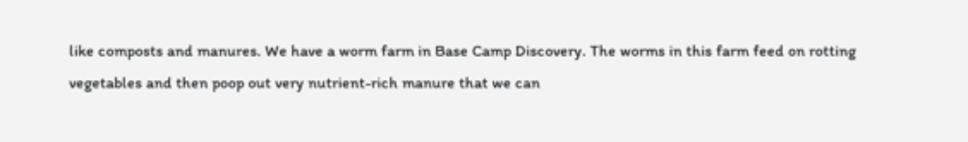like composts and manures. We have a worm farm in Base Camp Discovery. The worms in this farm feed on rotting vegetables and then poop out very nutrient-rich manure that we can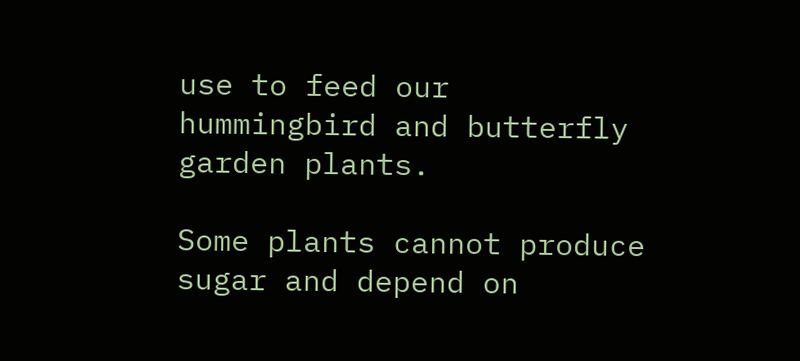use to feed our hummingbird and butterfly garden plants.

Some plants cannot produce sugar and depend on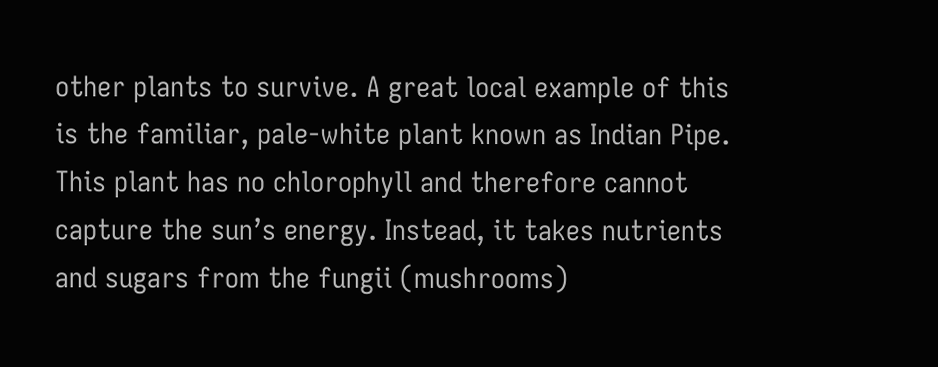other plants to survive. A great local example of this is the familiar, pale-white plant known as Indian Pipe. This plant has no chlorophyll and therefore cannot capture the sun’s energy. Instead, it takes nutrients and sugars from the fungii (mushrooms)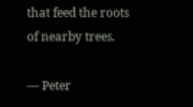that feed the roots of nearby trees.

— Peter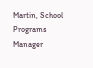Martin, School Programs Manager